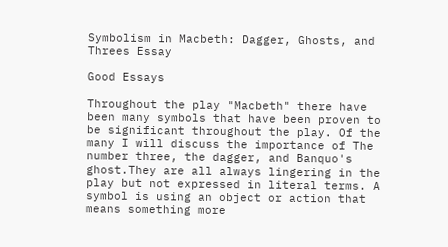Symbolism in Macbeth: Dagger, Ghosts, and Threes Essay

Good Essays

Throughout the play "Macbeth" there have been many symbols that have been proven to be significant throughout the play. Of the many I will discuss the importance of The number three, the dagger, and Banquo's ghost.They are all always lingering in the play but not expressed in literal terms. A symbol is using an object or action that means something more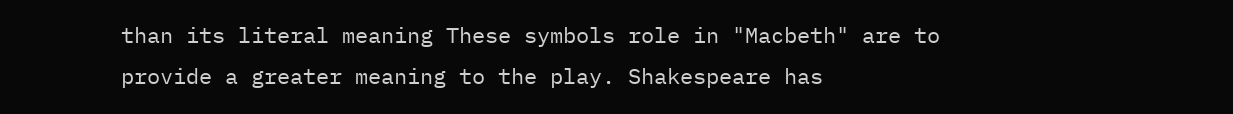than its literal meaning These symbols role in "Macbeth" are to provide a greater meaning to the play. Shakespeare has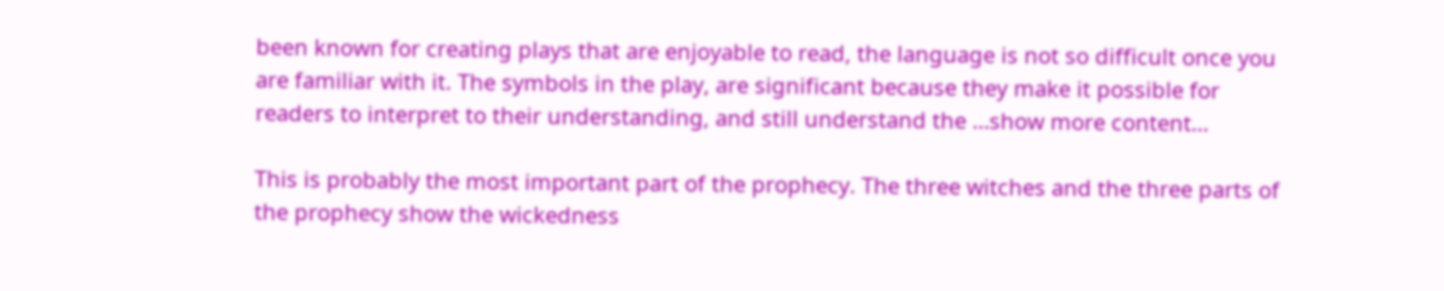been known for creating plays that are enjoyable to read, the language is not so difficult once you are familiar with it. The symbols in the play, are significant because they make it possible for readers to interpret to their understanding, and still understand the …show more content…

This is probably the most important part of the prophecy. The three witches and the three parts of the prophecy show the wickedness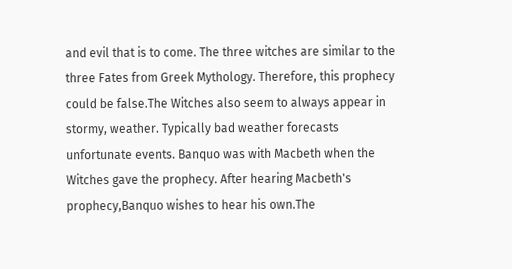and evil that is to come. The three witches are similar to the three Fates from Greek Mythology. Therefore, this prophecy could be false.The Witches also seem to always appear in stormy, weather. Typically bad weather forecasts unfortunate events. Banquo was with Macbeth when the Witches gave the prophecy. After hearing Macbeth's prophecy,Banquo wishes to hear his own.The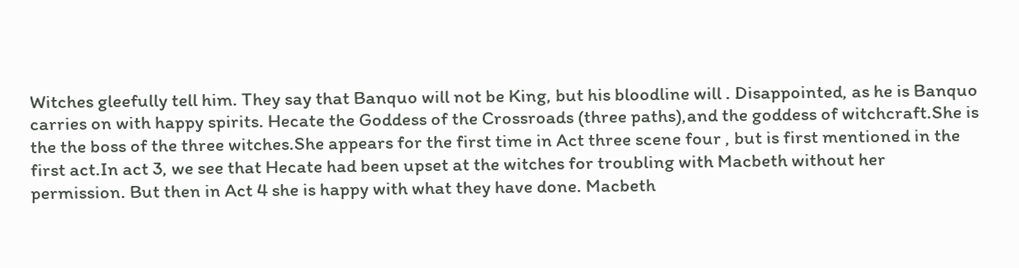Witches gleefully tell him. They say that Banquo will not be King, but his bloodline will . Disappointed, as he is Banquo carries on with happy spirits. Hecate the Goddess of the Crossroads (three paths),and the goddess of witchcraft.She is the the boss of the three witches.She appears for the first time in Act three scene four , but is first mentioned in the first act.In act 3, we see that Hecate had been upset at the witches for troubling with Macbeth without her permission. But then in Act 4 she is happy with what they have done. Macbeth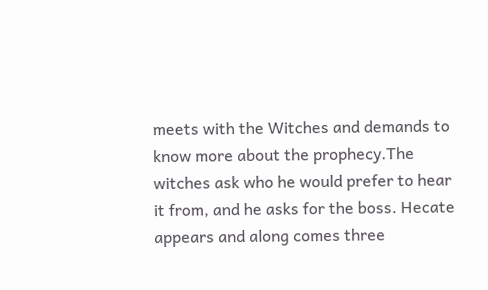meets with the Witches and demands to know more about the prophecy.The witches ask who he would prefer to hear it from, and he asks for the boss. Hecate appears and along comes three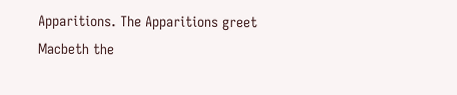Apparitions. The Apparitions greet Macbeth the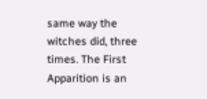same way the witches did, three times. The First Apparition is an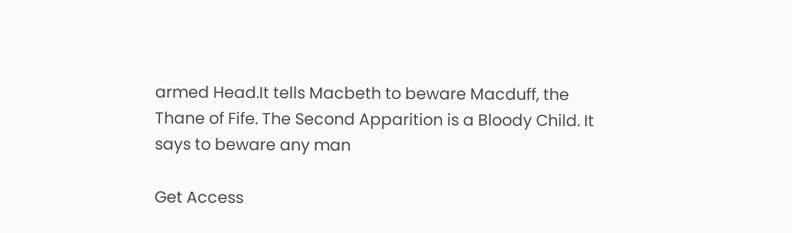armed Head.It tells Macbeth to beware Macduff, the Thane of Fife. The Second Apparition is a Bloody Child. It says to beware any man

Get Access